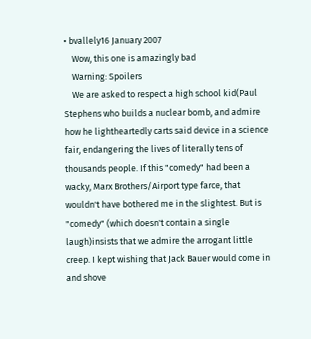• bvallely16 January 2007
    Wow, this one is amazingly bad
    Warning: Spoilers
    We are asked to respect a high school kid(Paul Stephens who builds a nuclear bomb, and admire how he lightheartedly carts said device in a science fair, endangering the lives of literally tens of thousands people. If this "comedy" had been a wacky, Marx Brothers/Airport type farce, that wouldn't have bothered me in the slightest. But is "comedy" (which doesn't contain a single laugh)insists that we admire the arrogant little creep. I kept wishing that Jack Bauer would come in and shove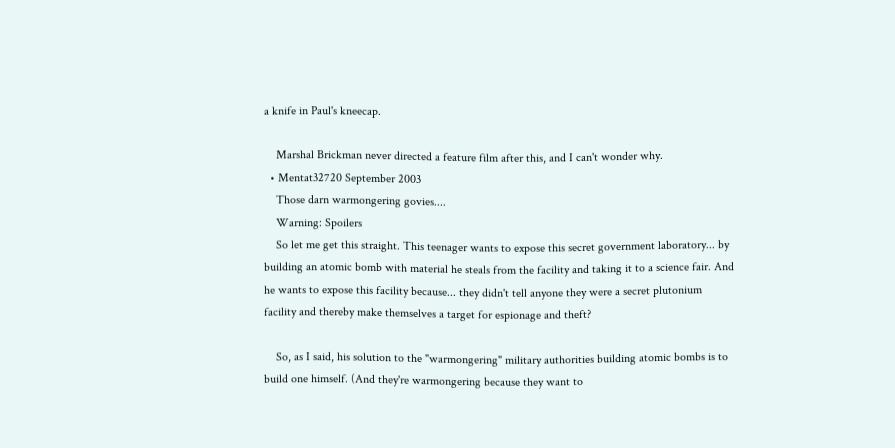a knife in Paul's kneecap.

    Marshal Brickman never directed a feature film after this, and I can't wonder why.
  • Mentat32720 September 2003
    Those darn warmongering govies....
    Warning: Spoilers
    So let me get this straight. This teenager wants to expose this secret government laboratory... by building an atomic bomb with material he steals from the facility and taking it to a science fair. And he wants to expose this facility because... they didn't tell anyone they were a secret plutonium facility and thereby make themselves a target for espionage and theft?

    So, as I said, his solution to the "warmongering" military authorities building atomic bombs is to build one himself. (And they're warmongering because they want to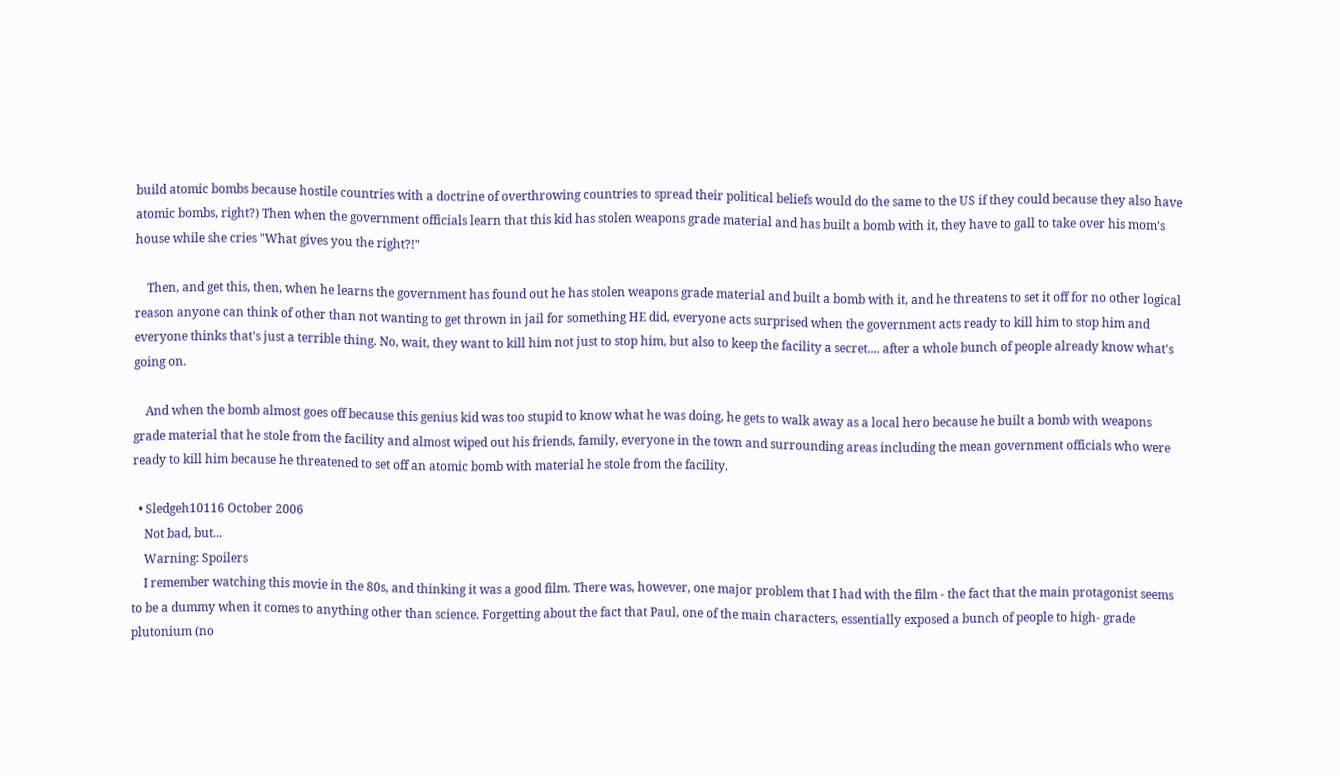build atomic bombs because hostile countries with a doctrine of overthrowing countries to spread their political beliefs would do the same to the US if they could because they also have atomic bombs, right?) Then when the government officials learn that this kid has stolen weapons grade material and has built a bomb with it, they have to gall to take over his mom's house while she cries "What gives you the right?!"

    Then, and get this, then, when he learns the government has found out he has stolen weapons grade material and built a bomb with it, and he threatens to set it off for no other logical reason anyone can think of other than not wanting to get thrown in jail for something HE did, everyone acts surprised when the government acts ready to kill him to stop him and everyone thinks that's just a terrible thing. No, wait, they want to kill him not just to stop him, but also to keep the facility a secret.... after a whole bunch of people already know what's going on.

    And when the bomb almost goes off because this genius kid was too stupid to know what he was doing, he gets to walk away as a local hero because he built a bomb with weapons grade material that he stole from the facility and almost wiped out his friends, family, everyone in the town and surrounding areas including the mean government officials who were ready to kill him because he threatened to set off an atomic bomb with material he stole from the facility.

  • Sledgeh10116 October 2006
    Not bad, but...
    Warning: Spoilers
    I remember watching this movie in the 80s, and thinking it was a good film. There was, however, one major problem that I had with the film - the fact that the main protagonist seems to be a dummy when it comes to anything other than science. Forgetting about the fact that Paul, one of the main characters, essentially exposed a bunch of people to high- grade plutonium (no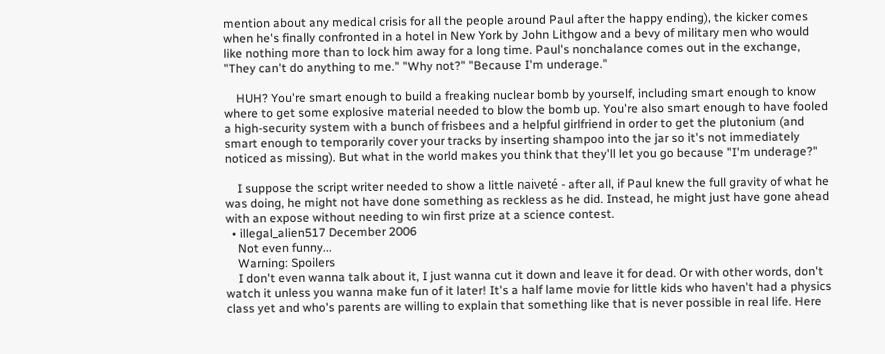mention about any medical crisis for all the people around Paul after the happy ending), the kicker comes when he's finally confronted in a hotel in New York by John Lithgow and a bevy of military men who would like nothing more than to lock him away for a long time. Paul's nonchalance comes out in the exchange, "They can't do anything to me." "Why not?" "Because I'm underage."

    HUH? You're smart enough to build a freaking nuclear bomb by yourself, including smart enough to know where to get some explosive material needed to blow the bomb up. You're also smart enough to have fooled a high-security system with a bunch of frisbees and a helpful girlfriend in order to get the plutonium (and smart enough to temporarily cover your tracks by inserting shampoo into the jar so it's not immediately noticed as missing). But what in the world makes you think that they'll let you go because "I'm underage?"

    I suppose the script writer needed to show a little naiveté - after all, if Paul knew the full gravity of what he was doing, he might not have done something as reckless as he did. Instead, he might just have gone ahead with an expose without needing to win first prize at a science contest.
  • illegal_alien517 December 2006
    Not even funny...
    Warning: Spoilers
    I don't even wanna talk about it, I just wanna cut it down and leave it for dead. Or with other words, don't watch it unless you wanna make fun of it later! It's a half lame movie for little kids who haven't had a physics class yet and who's parents are willing to explain that something like that is never possible in real life. Here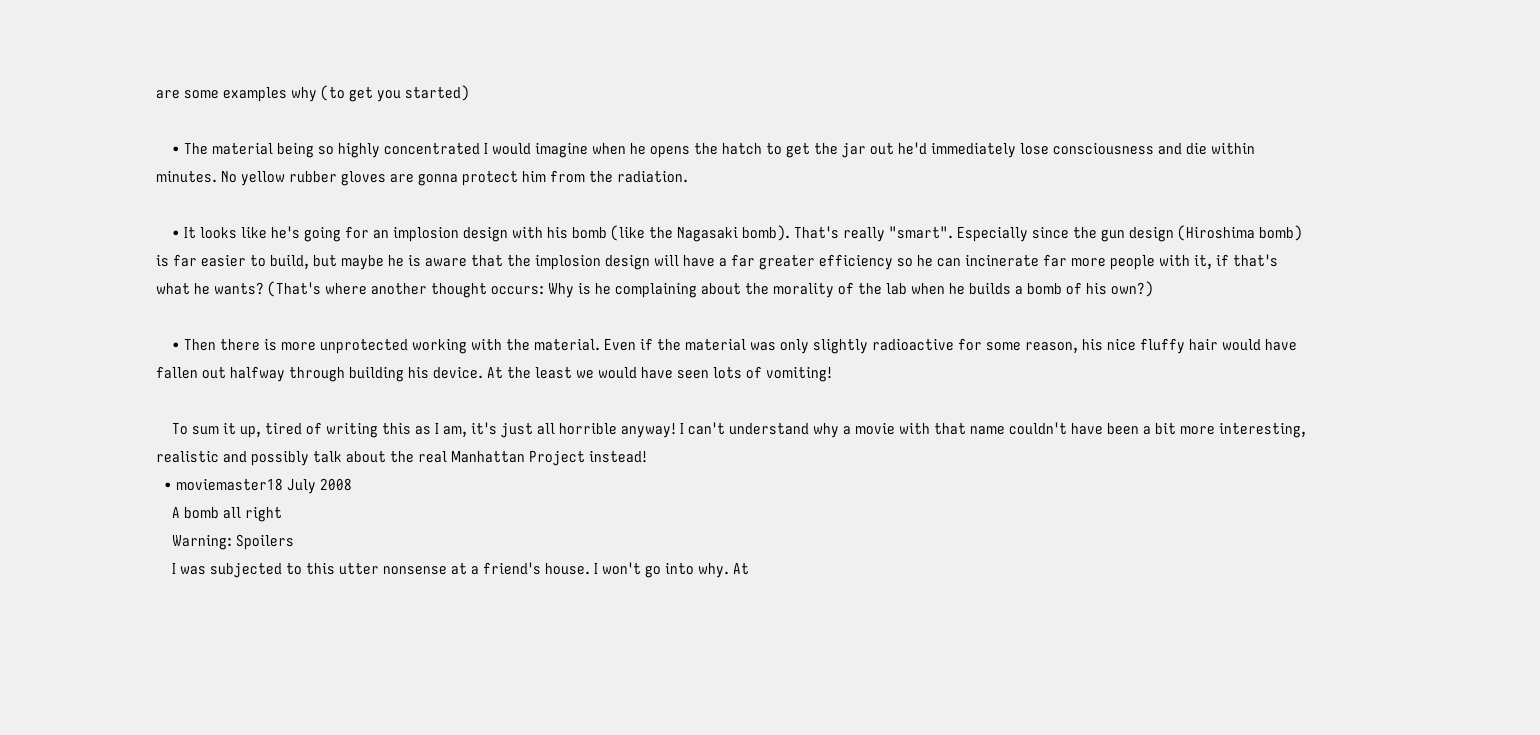are some examples why (to get you started)

    • The material being so highly concentrated I would imagine when he opens the hatch to get the jar out he'd immediately lose consciousness and die within minutes. No yellow rubber gloves are gonna protect him from the radiation.

    • It looks like he's going for an implosion design with his bomb (like the Nagasaki bomb). That's really "smart". Especially since the gun design (Hiroshima bomb) is far easier to build, but maybe he is aware that the implosion design will have a far greater efficiency so he can incinerate far more people with it, if that's what he wants? (That's where another thought occurs: Why is he complaining about the morality of the lab when he builds a bomb of his own?)

    • Then there is more unprotected working with the material. Even if the material was only slightly radioactive for some reason, his nice fluffy hair would have fallen out halfway through building his device. At the least we would have seen lots of vomiting!

    To sum it up, tired of writing this as I am, it's just all horrible anyway! I can't understand why a movie with that name couldn't have been a bit more interesting, realistic and possibly talk about the real Manhattan Project instead!
  • moviemaster18 July 2008
    A bomb all right
    Warning: Spoilers
    I was subjected to this utter nonsense at a friend's house. I won't go into why. At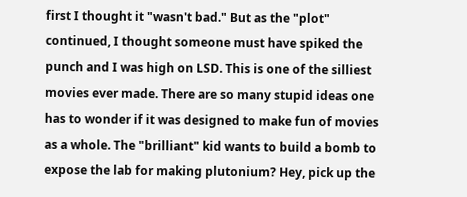first I thought it "wasn't bad." But as the "plot" continued, I thought someone must have spiked the punch and I was high on LSD. This is one of the silliest movies ever made. There are so many stupid ideas one has to wonder if it was designed to make fun of movies as a whole. The "brilliant" kid wants to build a bomb to expose the lab for making plutonium? Hey, pick up the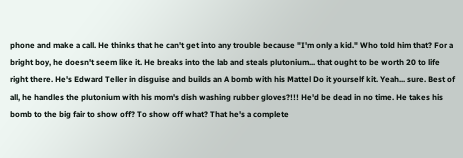phone and make a call. He thinks that he can't get into any trouble because "I'm only a kid." Who told him that? For a bright boy, he doesn't seem like it. He breaks into the lab and steals plutonium... that ought to be worth 20 to life right there. He's Edward Teller in disguise and builds an A bomb with his Mattel Do it yourself kit. Yeah... sure. Best of all, he handles the plutonium with his mom's dish washing rubber gloves?!!! He'd be dead in no time. He takes his bomb to the big fair to show off? To show off what? That he's a complete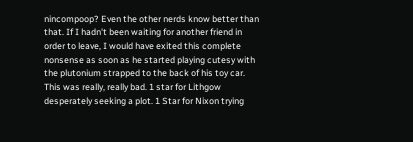nincompoop? Even the other nerds know better than that. If I hadn't been waiting for another friend in order to leave, I would have exited this complete nonsense as soon as he started playing cutesy with the plutonium strapped to the back of his toy car. This was really, really bad. 1 star for Lithgow desperately seeking a plot. 1 Star for Nixon trying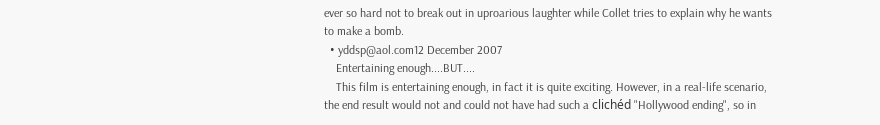ever so hard not to break out in uproarious laughter while Collet tries to explain why he wants to make a bomb.
  • yddsp@aol.com12 December 2007
    Entertaining enough....BUT....
    This film is entertaining enough, in fact it is quite exciting. However, in a real-life scenario, the end result would not and could not have had such a clichéd "Hollywood ending", so in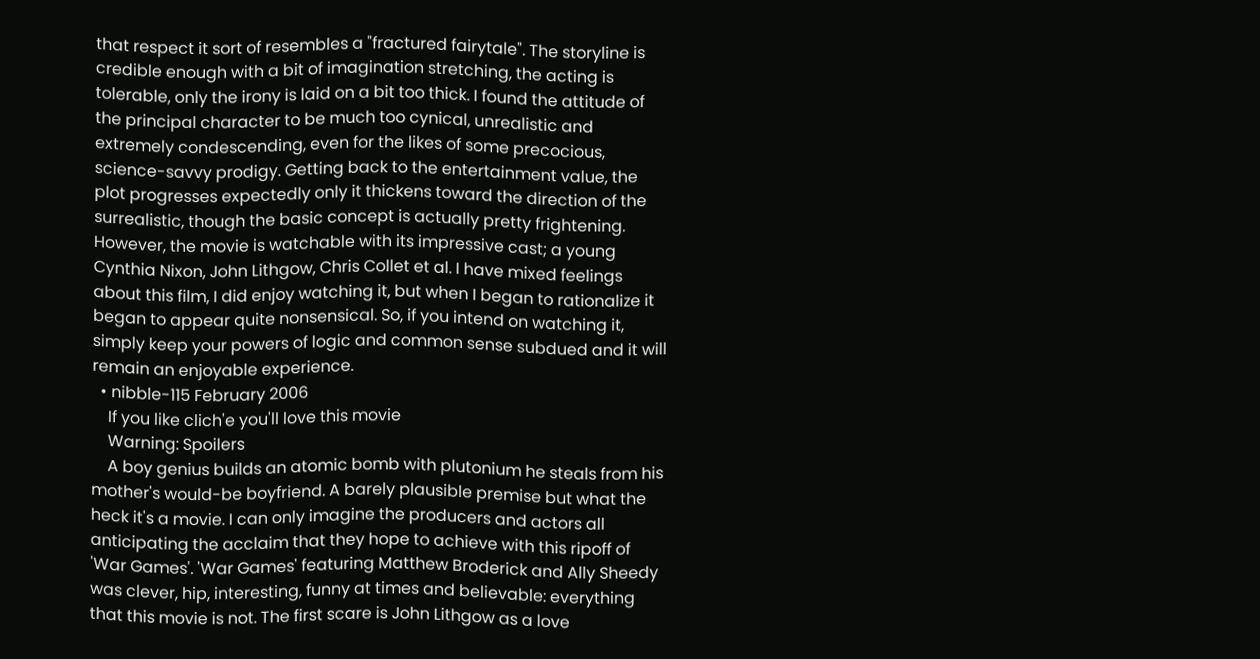that respect it sort of resembles a "fractured fairytale". The storyline is credible enough with a bit of imagination stretching, the acting is tolerable, only the irony is laid on a bit too thick. I found the attitude of the principal character to be much too cynical, unrealistic and extremely condescending, even for the likes of some precocious, science-savvy prodigy. Getting back to the entertainment value, the plot progresses expectedly only it thickens toward the direction of the surrealistic, though the basic concept is actually pretty frightening. However, the movie is watchable with its impressive cast; a young Cynthia Nixon, John Lithgow, Chris Collet et al. I have mixed feelings about this film, I did enjoy watching it, but when I began to rationalize it began to appear quite nonsensical. So, if you intend on watching it, simply keep your powers of logic and common sense subdued and it will remain an enjoyable experience.
  • nibble-115 February 2006
    If you like clich'e you'll love this movie
    Warning: Spoilers
    A boy genius builds an atomic bomb with plutonium he steals from his mother's would-be boyfriend. A barely plausible premise but what the heck it's a movie. I can only imagine the producers and actors all anticipating the acclaim that they hope to achieve with this ripoff of 'War Games'. 'War Games' featuring Matthew Broderick and Ally Sheedy was clever, hip, interesting, funny at times and believable: everything that this movie is not. The first scare is John Lithgow as a love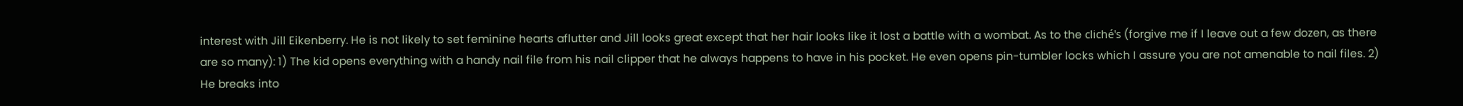interest with Jill Eikenberry. He is not likely to set feminine hearts aflutter and Jill looks great except that her hair looks like it lost a battle with a wombat. As to the cliché's (forgive me if I leave out a few dozen, as there are so many): 1) The kid opens everything with a handy nail file from his nail clipper that he always happens to have in his pocket. He even opens pin-tumbler locks which I assure you are not amenable to nail files. 2) He breaks into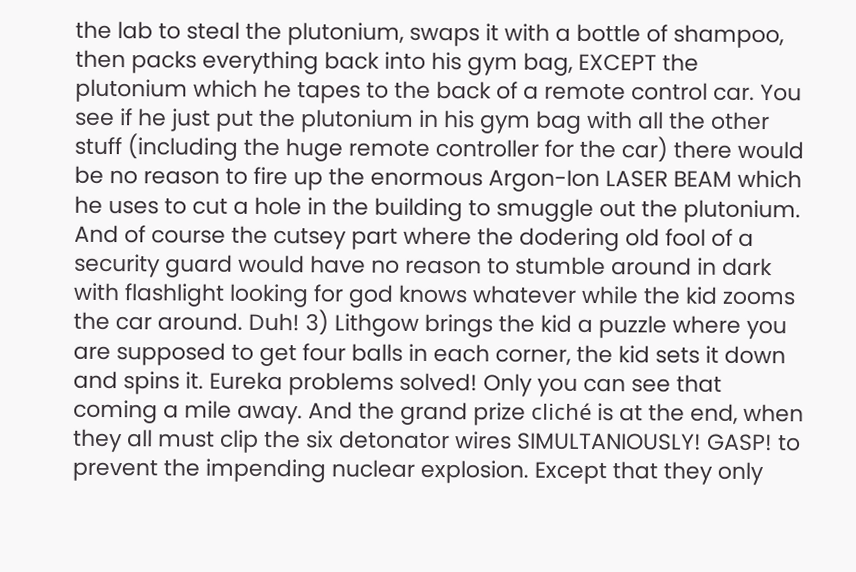the lab to steal the plutonium, swaps it with a bottle of shampoo, then packs everything back into his gym bag, EXCEPT the plutonium which he tapes to the back of a remote control car. You see if he just put the plutonium in his gym bag with all the other stuff (including the huge remote controller for the car) there would be no reason to fire up the enormous Argon-Ion LASER BEAM which he uses to cut a hole in the building to smuggle out the plutonium. And of course the cutsey part where the dodering old fool of a security guard would have no reason to stumble around in dark with flashlight looking for god knows whatever while the kid zooms the car around. Duh! 3) Lithgow brings the kid a puzzle where you are supposed to get four balls in each corner, the kid sets it down and spins it. Eureka problems solved! Only you can see that coming a mile away. And the grand prize cliché is at the end, when they all must clip the six detonator wires SIMULTANIOUSLY! GASP! to prevent the impending nuclear explosion. Except that they only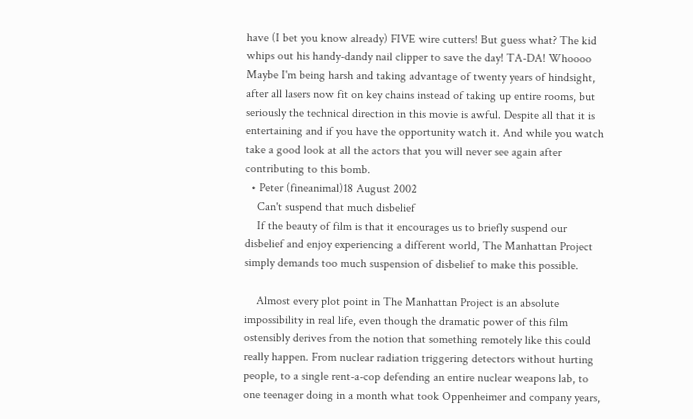have (I bet you know already) FIVE wire cutters! But guess what? The kid whips out his handy-dandy nail clipper to save the day! TA-DA! Whoooo Maybe I'm being harsh and taking advantage of twenty years of hindsight, after all lasers now fit on key chains instead of taking up entire rooms, but seriously the technical direction in this movie is awful. Despite all that it is entertaining and if you have the opportunity watch it. And while you watch take a good look at all the actors that you will never see again after contributing to this bomb.
  • Peter (fineanimal)18 August 2002
    Can't suspend that much disbelief
    If the beauty of film is that it encourages us to briefly suspend our disbelief and enjoy experiencing a different world, The Manhattan Project simply demands too much suspension of disbelief to make this possible.

    Almost every plot point in The Manhattan Project is an absolute impossibility in real life, even though the dramatic power of this film ostensibly derives from the notion that something remotely like this could really happen. From nuclear radiation triggering detectors without hurting people, to a single rent-a-cop defending an entire nuclear weapons lab, to one teenager doing in a month what took Oppenheimer and company years,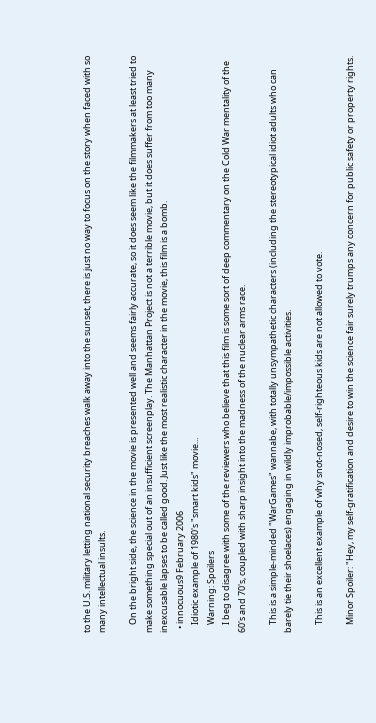to the U.S. military letting national security breaches walk away into the sunset, there is just no way to focus on the story when faced with so many intellectual insults.

    On the bright side, the science in the movie is presented well and seems fairly accurate, so it does seem like the filmmakers at least tried to make something special out of an insufficient screenplay. The Manhattan Project is not a terrible movie, but it does suffer from too many inexcusable lapses to be called good. Just like the most realistic character in the movie, this film is a bomb.
  • innocuous9 February 2006
    Idiotic example of 1980's "smart kids" movie...
    Warning: Spoilers
    I beg to disagree with some of the reviewers who believe that this film is some sort of deep commentary on the Cold War mentality of the 60's and 70's, coupled with sharp insight into the madness of the nuclear arms race.

    This is a simple-minded "WarGames" wannabe, with totally unsympathetic characters (including the stereotypical idiot adults who can barely tie their shoelaces) engaging in wildly improbable/impossible activities.

    This is an excellent example of why snot-nosed, self-righteous kids are not allowed to vote.

    Minor Spoiler: "Hey, my self-gratification and desire to win the science fair surely trumps any concern for public safety or property rights.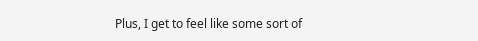Plus, I get to feel like some sort of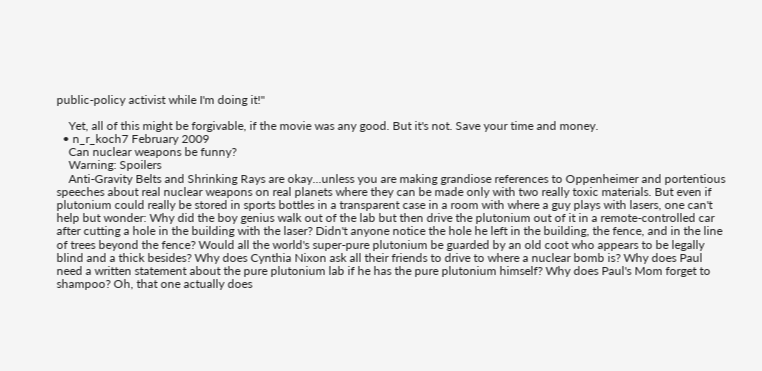public-policy activist while I'm doing it!"

    Yet, all of this might be forgivable, if the movie was any good. But it's not. Save your time and money.
  • n_r_koch7 February 2009
    Can nuclear weapons be funny?
    Warning: Spoilers
    Anti-Gravity Belts and Shrinking Rays are okay...unless you are making grandiose references to Oppenheimer and portentious speeches about real nuclear weapons on real planets where they can be made only with two really toxic materials. But even if plutonium could really be stored in sports bottles in a transparent case in a room with where a guy plays with lasers, one can't help but wonder: Why did the boy genius walk out of the lab but then drive the plutonium out of it in a remote-controlled car after cutting a hole in the building with the laser? Didn't anyone notice the hole he left in the building, the fence, and in the line of trees beyond the fence? Would all the world's super-pure plutonium be guarded by an old coot who appears to be legally blind and a thick besides? Why does Cynthia Nixon ask all their friends to drive to where a nuclear bomb is? Why does Paul need a written statement about the pure plutonium lab if he has the pure plutonium himself? Why does Paul's Mom forget to shampoo? Oh, that one actually does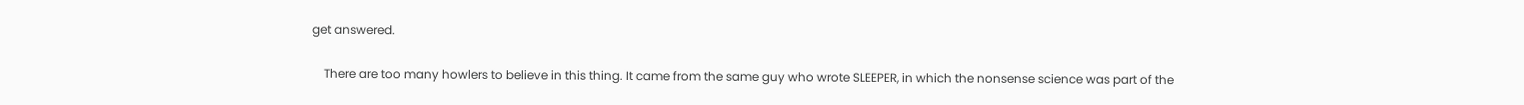get answered.

    There are too many howlers to believe in this thing. It came from the same guy who wrote SLEEPER, in which the nonsense science was part of the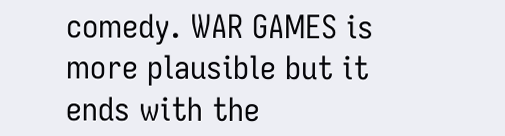comedy. WAR GAMES is more plausible but it ends with the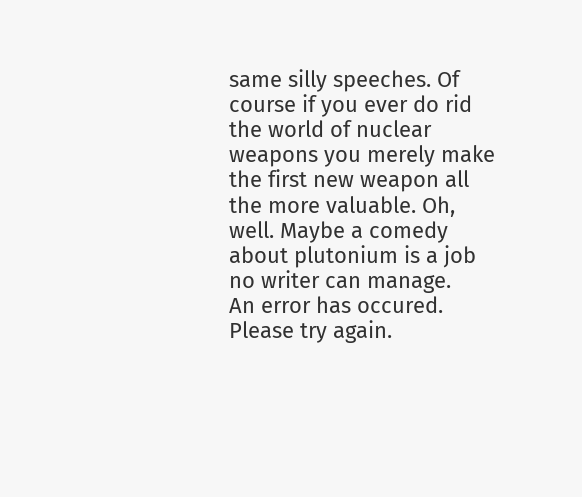same silly speeches. Of course if you ever do rid the world of nuclear weapons you merely make the first new weapon all the more valuable. Oh, well. Maybe a comedy about plutonium is a job no writer can manage.
An error has occured. Please try again.